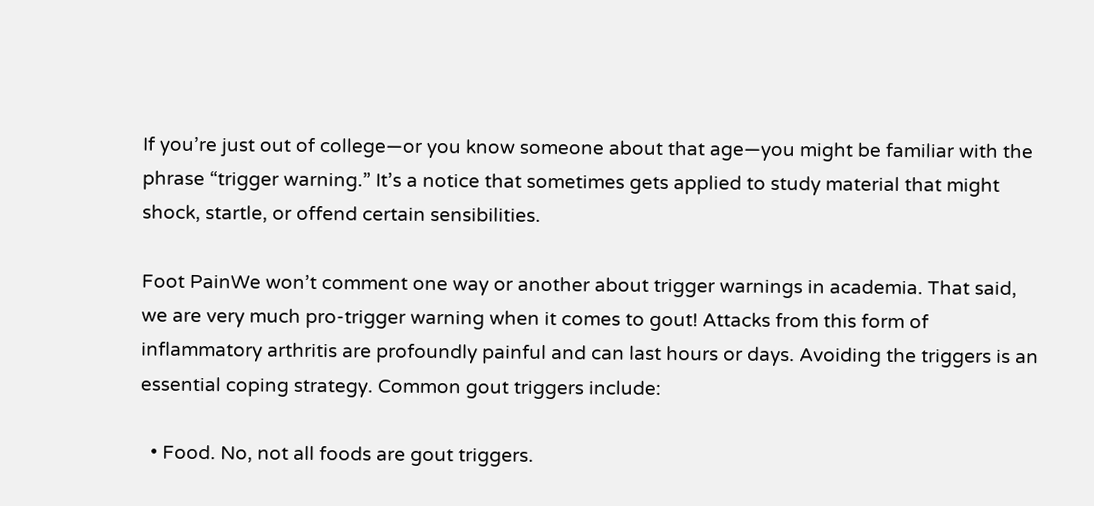If you’re just out of college—or you know someone about that age—you might be familiar with the phrase “trigger warning.” It’s a notice that sometimes gets applied to study material that might shock, startle, or offend certain sensibilities.

Foot PainWe won’t comment one way or another about trigger warnings in academia. That said, we are very much pro-trigger warning when it comes to gout! Attacks from this form of inflammatory arthritis are profoundly painful and can last hours or days. Avoiding the triggers is an essential coping strategy. Common gout triggers include:

  • Food. No, not all foods are gout triggers.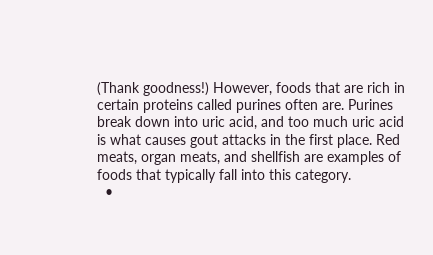(Thank goodness!) However, foods that are rich in certain proteins called purines often are. Purines break down into uric acid, and too much uric acid is what causes gout attacks in the first place. Red meats, organ meats, and shellfish are examples of foods that typically fall into this category.
  •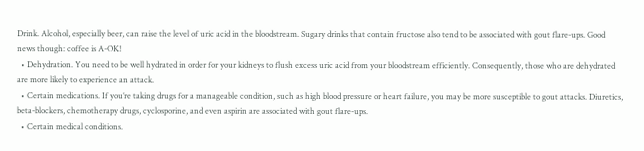Drink. Alcohol, especially beer, can raise the level of uric acid in the bloodstream. Sugary drinks that contain fructose also tend to be associated with gout flare-ups. Good news though: coffee is A-OK!
  • Dehydration. You need to be well hydrated in order for your kidneys to flush excess uric acid from your bloodstream efficiently. Consequently, those who are dehydrated are more likely to experience an attack.
  • Certain medications. If you’re taking drugs for a manageable condition, such as high blood pressure or heart failure, you may be more susceptible to gout attacks. Diuretics, beta-blockers, chemotherapy drugs, cyclosporine, and even aspirin are associated with gout flare-ups.
  • Certain medical conditions.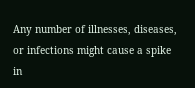Any number of illnesses, diseases, or infections might cause a spike in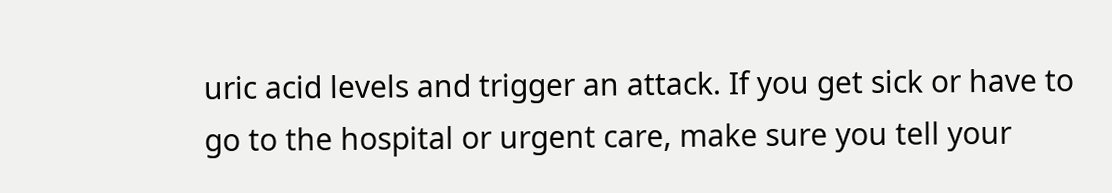uric acid levels and trigger an attack. If you get sick or have to go to the hospital or urgent care, make sure you tell your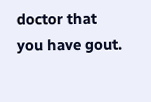doctor that you have gout.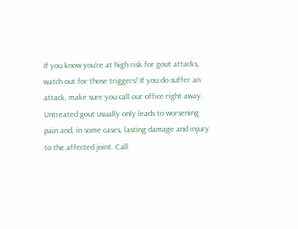If you know you’re at high risk for gout attacks, watch out for those triggers! If you do suffer an attack, make sure you call our office right away. Untreated gout usually only leads to worsening pain and, in some cases, lasting damage and injury to the affected joint. Call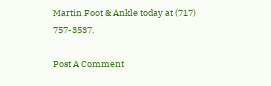Martin Foot & Ankle today at (717) 757-3537.

Post A Comment